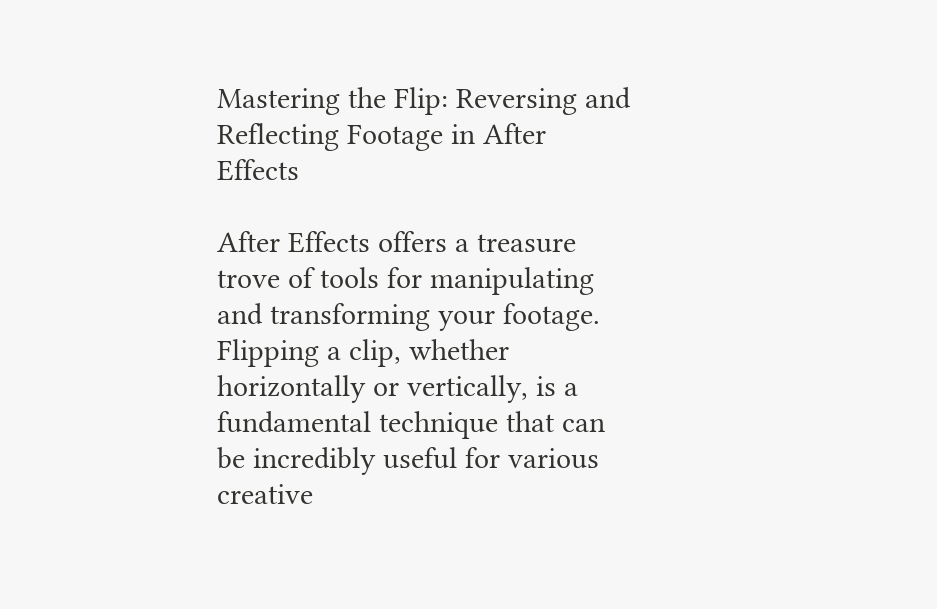Mastering the Flip: Reversing and Reflecting Footage in After Effects

After Effects offers a treasure trove of tools for manipulating and transforming your footage. Flipping a clip, whether horizontally or vertically, is a fundamental technique that can be incredibly useful for various creative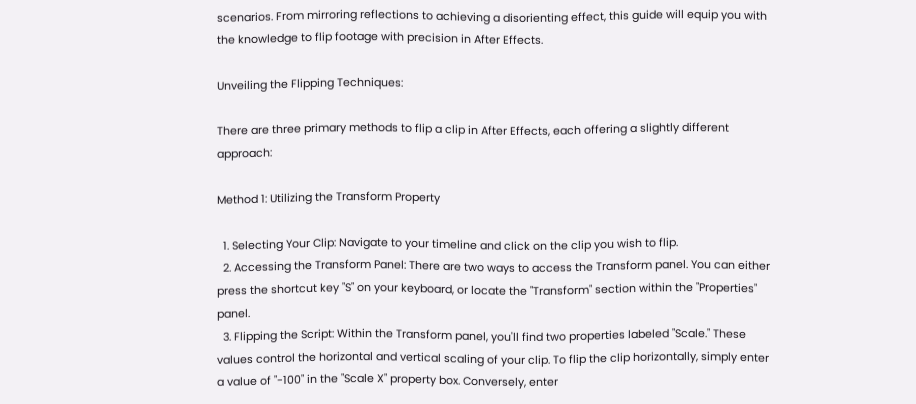scenarios. From mirroring reflections to achieving a disorienting effect, this guide will equip you with the knowledge to flip footage with precision in After Effects.

Unveiling the Flipping Techniques:

There are three primary methods to flip a clip in After Effects, each offering a slightly different approach:

Method 1: Utilizing the Transform Property

  1. Selecting Your Clip: Navigate to your timeline and click on the clip you wish to flip.
  2. Accessing the Transform Panel: There are two ways to access the Transform panel. You can either press the shortcut key "S" on your keyboard, or locate the "Transform" section within the "Properties" panel.
  3. Flipping the Script: Within the Transform panel, you'll find two properties labeled "Scale." These values control the horizontal and vertical scaling of your clip. To flip the clip horizontally, simply enter a value of "-100" in the "Scale X" property box. Conversely, enter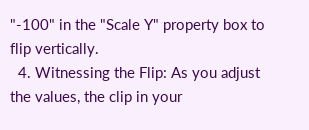"-100" in the "Scale Y" property box to flip vertically.
  4. Witnessing the Flip: As you adjust the values, the clip in your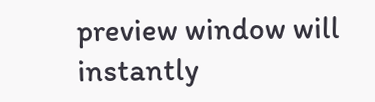preview window will instantly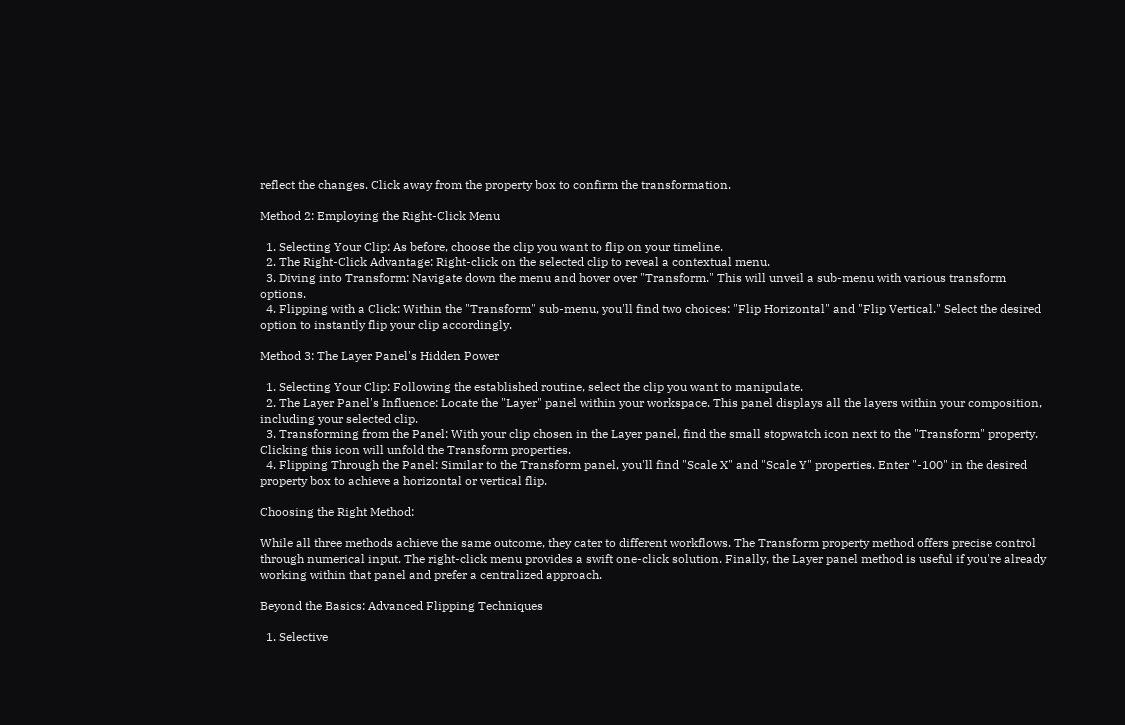reflect the changes. Click away from the property box to confirm the transformation.

Method 2: Employing the Right-Click Menu

  1. Selecting Your Clip: As before, choose the clip you want to flip on your timeline.
  2. The Right-Click Advantage: Right-click on the selected clip to reveal a contextual menu.
  3. Diving into Transform: Navigate down the menu and hover over "Transform." This will unveil a sub-menu with various transform options.
  4. Flipping with a Click: Within the "Transform" sub-menu, you'll find two choices: "Flip Horizontal" and "Flip Vertical." Select the desired option to instantly flip your clip accordingly.

Method 3: The Layer Panel's Hidden Power

  1. Selecting Your Clip: Following the established routine, select the clip you want to manipulate.
  2. The Layer Panel's Influence: Locate the "Layer" panel within your workspace. This panel displays all the layers within your composition, including your selected clip.
  3. Transforming from the Panel: With your clip chosen in the Layer panel, find the small stopwatch icon next to the "Transform" property. Clicking this icon will unfold the Transform properties.
  4. Flipping Through the Panel: Similar to the Transform panel, you'll find "Scale X" and "Scale Y" properties. Enter "-100" in the desired property box to achieve a horizontal or vertical flip.

Choosing the Right Method:

While all three methods achieve the same outcome, they cater to different workflows. The Transform property method offers precise control through numerical input. The right-click menu provides a swift one-click solution. Finally, the Layer panel method is useful if you're already working within that panel and prefer a centralized approach.

Beyond the Basics: Advanced Flipping Techniques

  1. Selective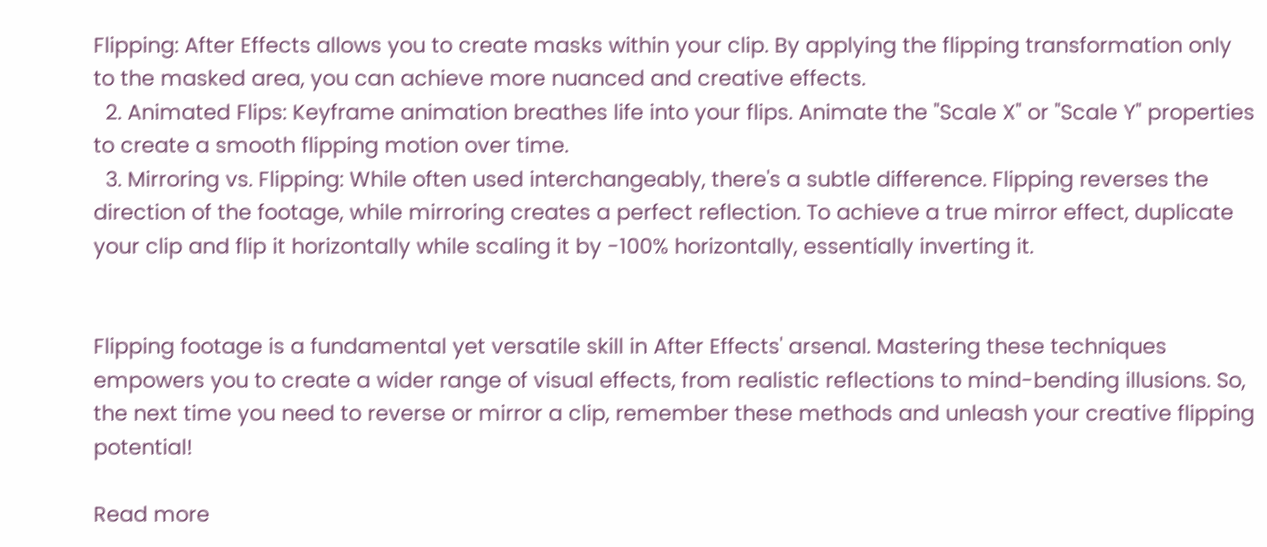Flipping: After Effects allows you to create masks within your clip. By applying the flipping transformation only to the masked area, you can achieve more nuanced and creative effects.
  2. Animated Flips: Keyframe animation breathes life into your flips. Animate the "Scale X" or "Scale Y" properties to create a smooth flipping motion over time.
  3. Mirroring vs. Flipping: While often used interchangeably, there's a subtle difference. Flipping reverses the direction of the footage, while mirroring creates a perfect reflection. To achieve a true mirror effect, duplicate your clip and flip it horizontally while scaling it by -100% horizontally, essentially inverting it.


Flipping footage is a fundamental yet versatile skill in After Effects' arsenal. Mastering these techniques empowers you to create a wider range of visual effects, from realistic reflections to mind-bending illusions. So, the next time you need to reverse or mirror a clip, remember these methods and unleash your creative flipping potential!

Read more